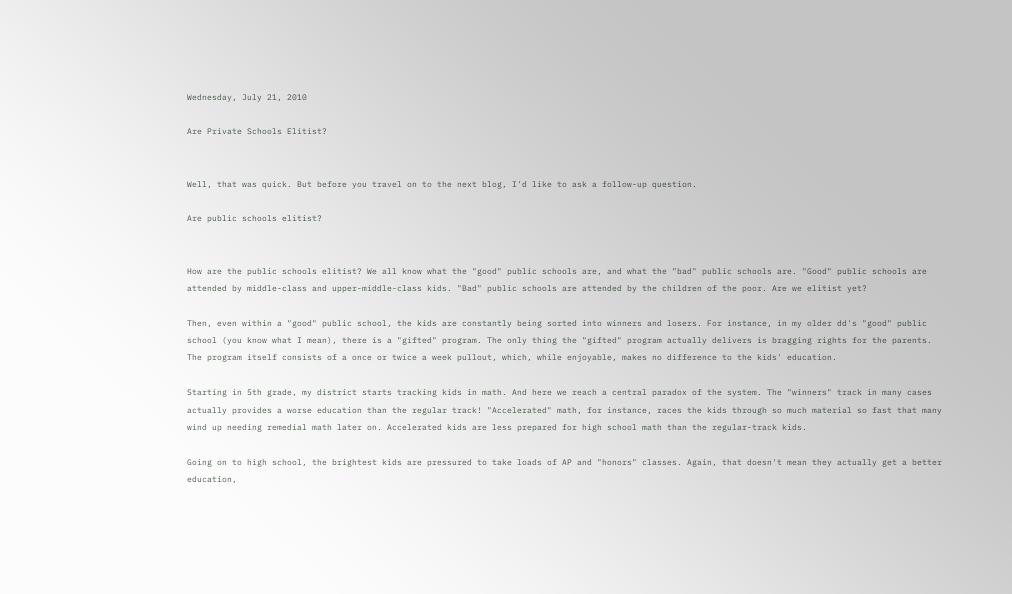Wednesday, July 21, 2010

Are Private Schools Elitist?


Well, that was quick. But before you travel on to the next blog, I'd like to ask a follow-up question.

Are public schools elitist?


How are the public schools elitist? We all know what the "good" public schools are, and what the "bad" public schools are. "Good" public schools are attended by middle-class and upper-middle-class kids. "Bad" public schools are attended by the children of the poor. Are we elitist yet?

Then, even within a "good" public school, the kids are constantly being sorted into winners and losers. For instance, in my older dd's "good" public school (you know what I mean), there is a "gifted" program. The only thing the "gifted" program actually delivers is bragging rights for the parents. The program itself consists of a once or twice a week pullout, which, while enjoyable, makes no difference to the kids' education.

Starting in 5th grade, my district starts tracking kids in math. And here we reach a central paradox of the system. The "winners" track in many cases actually provides a worse education than the regular track! "Accelerated" math, for instance, races the kids through so much material so fast that many wind up needing remedial math later on. Accelerated kids are less prepared for high school math than the regular-track kids.

Going on to high school, the brightest kids are pressured to take loads of AP and "honors" classes. Again, that doesn't mean they actually get a better education,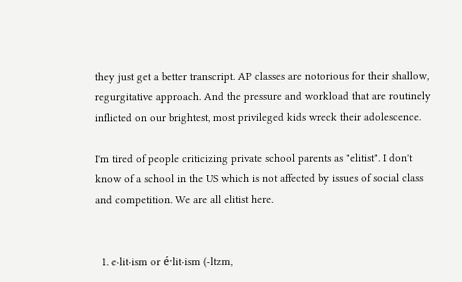they just get a better transcript. AP classes are notorious for their shallow, regurgitative approach. And the pressure and workload that are routinely inflicted on our brightest, most privileged kids wreck their adolescence.

I'm tired of people criticizing private school parents as "elitist". I don't know of a school in the US which is not affected by issues of social class and competition. We are all elitist here.


  1. e·lit·ism or é·lit·ism (-ltzm,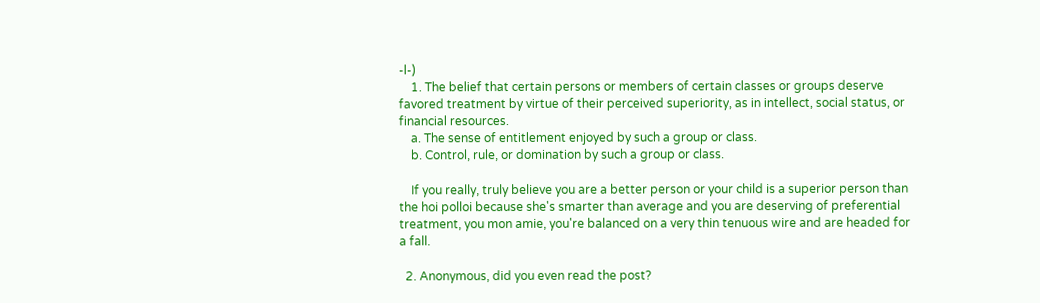-l-)
    1. The belief that certain persons or members of certain classes or groups deserve favored treatment by virtue of their perceived superiority, as in intellect, social status, or financial resources.
    a. The sense of entitlement enjoyed by such a group or class.
    b. Control, rule, or domination by such a group or class.

    If you really, truly believe you are a better person or your child is a superior person than the hoi polloi because she's smarter than average and you are deserving of preferential treatment, you mon amie, you're balanced on a very thin tenuous wire and are headed for a fall.

  2. Anonymous, did you even read the post?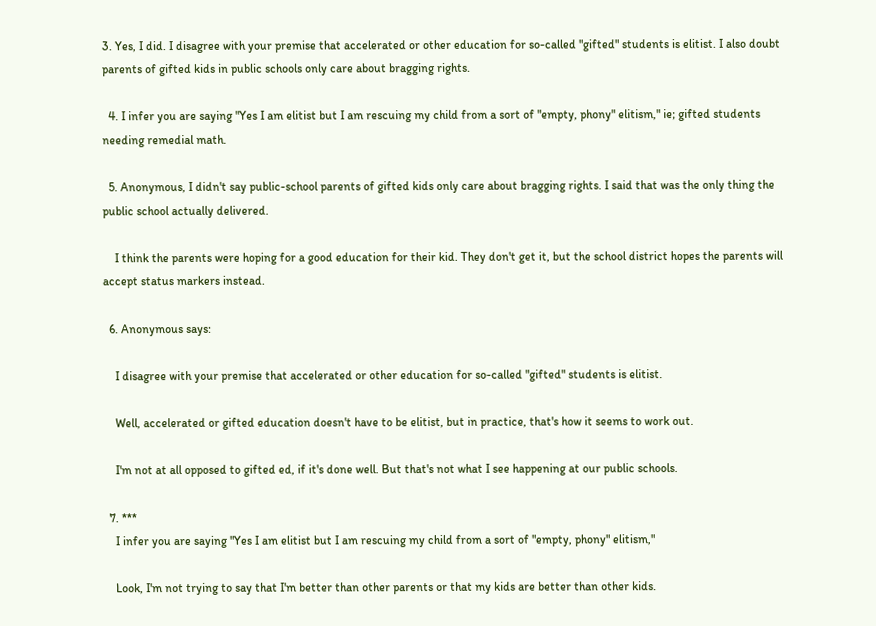3. Yes, I did. I disagree with your premise that accelerated or other education for so-called "gifted" students is elitist. I also doubt parents of gifted kids in public schools only care about bragging rights.

  4. I infer you are saying "Yes I am elitist but I am rescuing my child from a sort of "empty, phony" elitism," ie; gifted students needing remedial math.

  5. Anonymous, I didn't say public-school parents of gifted kids only care about bragging rights. I said that was the only thing the public school actually delivered.

    I think the parents were hoping for a good education for their kid. They don't get it, but the school district hopes the parents will accept status markers instead.

  6. Anonymous says:

    I disagree with your premise that accelerated or other education for so-called "gifted" students is elitist.

    Well, accelerated or gifted education doesn't have to be elitist, but in practice, that's how it seems to work out.

    I'm not at all opposed to gifted ed, if it's done well. But that's not what I see happening at our public schools.

  7. ***
    I infer you are saying "Yes I am elitist but I am rescuing my child from a sort of "empty, phony" elitism,"

    Look, I'm not trying to say that I'm better than other parents or that my kids are better than other kids.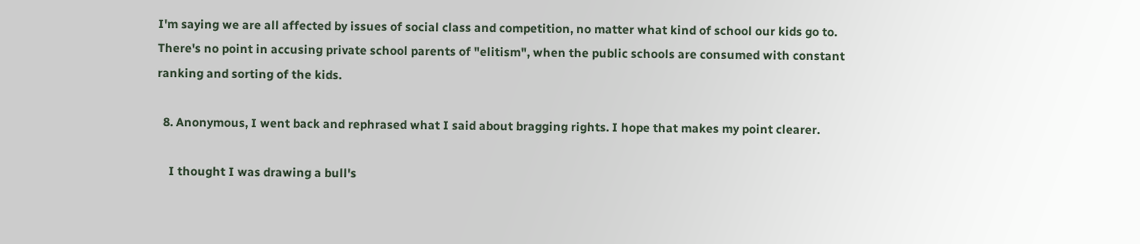I'm saying we are all affected by issues of social class and competition, no matter what kind of school our kids go to. There's no point in accusing private school parents of "elitism", when the public schools are consumed with constant ranking and sorting of the kids.

  8. Anonymous, I went back and rephrased what I said about bragging rights. I hope that makes my point clearer.

    I thought I was drawing a bull's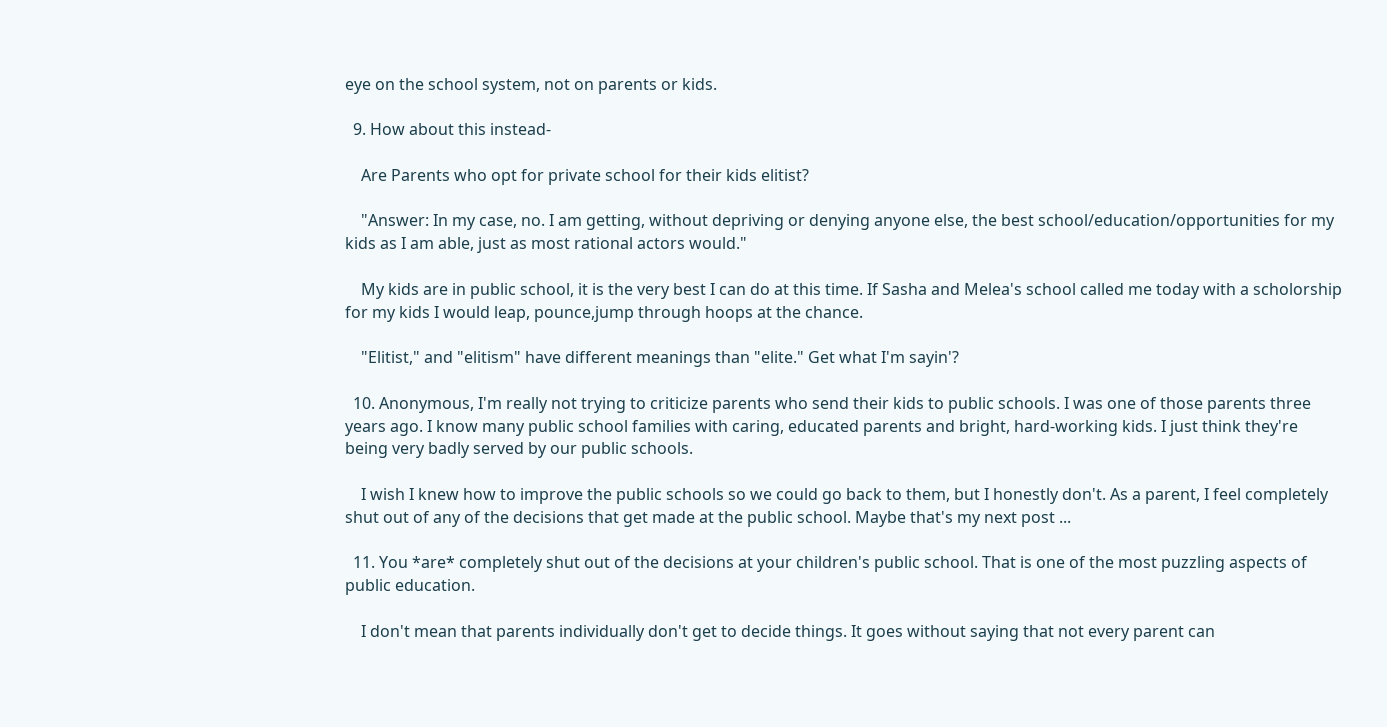eye on the school system, not on parents or kids.

  9. How about this instead-

    Are Parents who opt for private school for their kids elitist?

    "Answer: In my case, no. I am getting, without depriving or denying anyone else, the best school/education/opportunities for my kids as I am able, just as most rational actors would."

    My kids are in public school, it is the very best I can do at this time. If Sasha and Melea's school called me today with a scholorship for my kids I would leap, pounce,jump through hoops at the chance.

    "Elitist," and "elitism" have different meanings than "elite." Get what I'm sayin'?

  10. Anonymous, I'm really not trying to criticize parents who send their kids to public schools. I was one of those parents three years ago. I know many public school families with caring, educated parents and bright, hard-working kids. I just think they're being very badly served by our public schools.

    I wish I knew how to improve the public schools so we could go back to them, but I honestly don't. As a parent, I feel completely shut out of any of the decisions that get made at the public school. Maybe that's my next post ...

  11. You *are* completely shut out of the decisions at your children's public school. That is one of the most puzzling aspects of public education.

    I don't mean that parents individually don't get to decide things. It goes without saying that not every parent can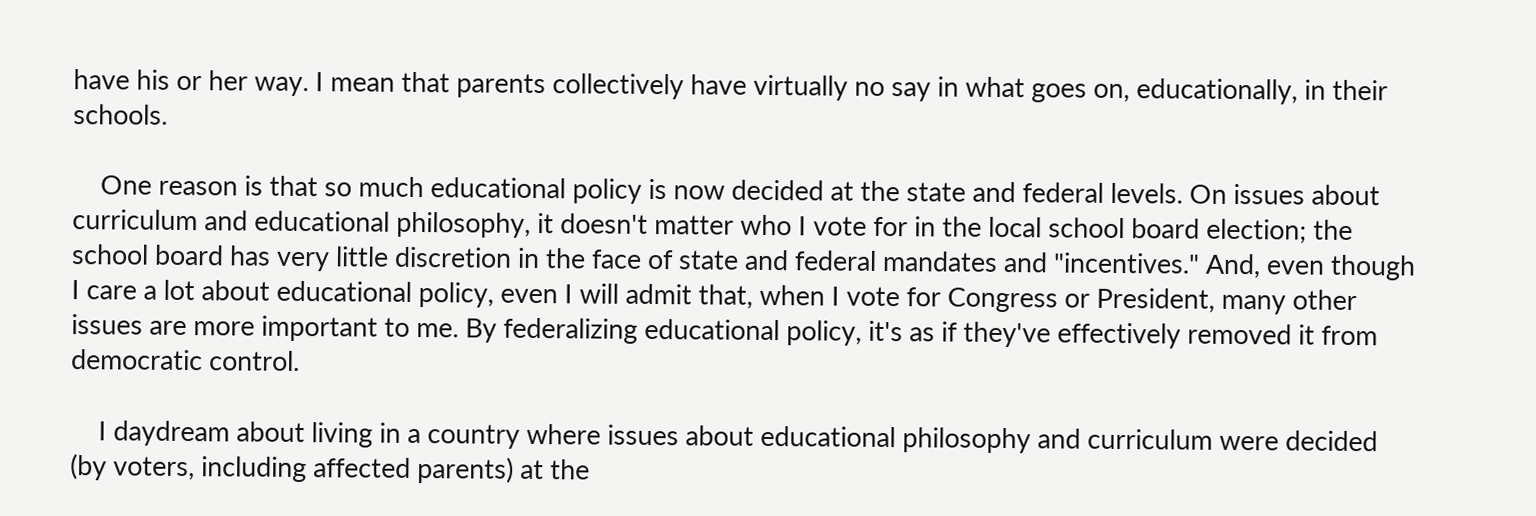have his or her way. I mean that parents collectively have virtually no say in what goes on, educationally, in their schools.

    One reason is that so much educational policy is now decided at the state and federal levels. On issues about curriculum and educational philosophy, it doesn't matter who I vote for in the local school board election; the school board has very little discretion in the face of state and federal mandates and "incentives." And, even though I care a lot about educational policy, even I will admit that, when I vote for Congress or President, many other issues are more important to me. By federalizing educational policy, it's as if they've effectively removed it from democratic control.

    I daydream about living in a country where issues about educational philosophy and curriculum were decided (by voters, including affected parents) at the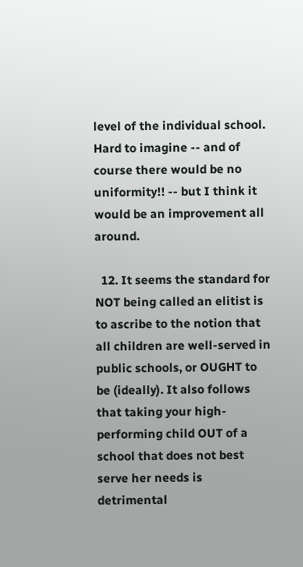level of the individual school. Hard to imagine -- and of course there would be no uniformity!! -- but I think it would be an improvement all around.

  12. It seems the standard for NOT being called an elitist is to ascribe to the notion that all children are well-served in public schools, or OUGHT to be (ideally). It also follows that taking your high-performing child OUT of a school that does not best serve her needs is detrimental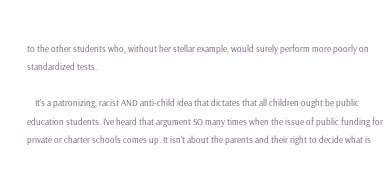to the other students who, without her stellar example, would surely perform more poorly on standardized tests.

    It's a patronizing, racist AND anti-child idea that dictates that all children ought be public education students. I've heard that argument SO many times when the issue of public funding for private or charter schools comes up. It isn't about the parents and their right to decide what is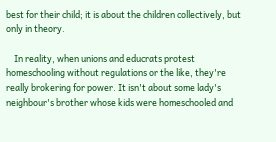best for their child; it is about the children collectively, but only in theory.

    In reality, when unions and educrats protest homeschooling without regulations or the like, they're really brokering for power. It isn't about some lady's neighbour's brother whose kids were homeschooled and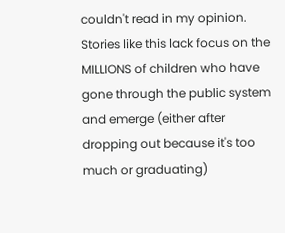couldn't read in my opinion. Stories like this lack focus on the MILLIONS of children who have gone through the public system and emerge (either after dropping out because it's too much or graduating)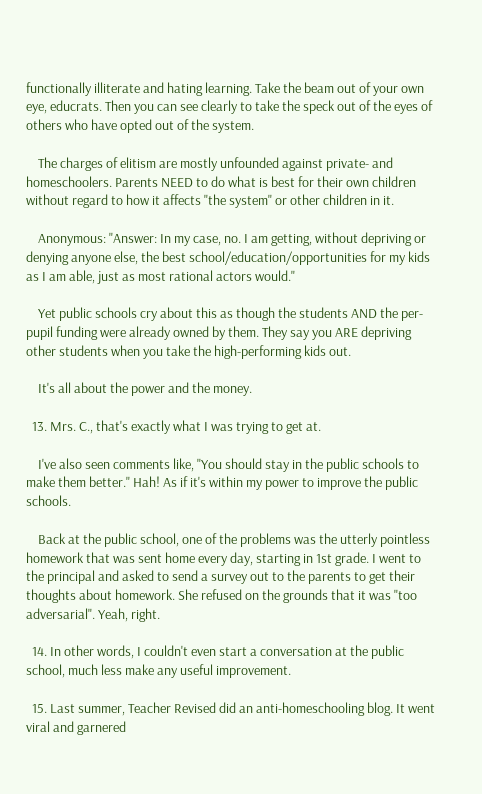functionally illiterate and hating learning. Take the beam out of your own eye, educrats. Then you can see clearly to take the speck out of the eyes of others who have opted out of the system.

    The charges of elitism are mostly unfounded against private- and homeschoolers. Parents NEED to do what is best for their own children without regard to how it affects "the system" or other children in it.

    Anonymous: "Answer: In my case, no. I am getting, without depriving or denying anyone else, the best school/education/opportunities for my kids as I am able, just as most rational actors would."

    Yet public schools cry about this as though the students AND the per-pupil funding were already owned by them. They say you ARE depriving other students when you take the high-performing kids out.

    It's all about the power and the money.

  13. Mrs. C., that's exactly what I was trying to get at.

    I've also seen comments like, "You should stay in the public schools to make them better." Hah! As if it's within my power to improve the public schools.

    Back at the public school, one of the problems was the utterly pointless homework that was sent home every day, starting in 1st grade. I went to the principal and asked to send a survey out to the parents to get their thoughts about homework. She refused on the grounds that it was "too adversarial". Yeah, right.

  14. In other words, I couldn't even start a conversation at the public school, much less make any useful improvement.

  15. Last summer, Teacher Revised did an anti-homeschooling blog. It went viral and garnered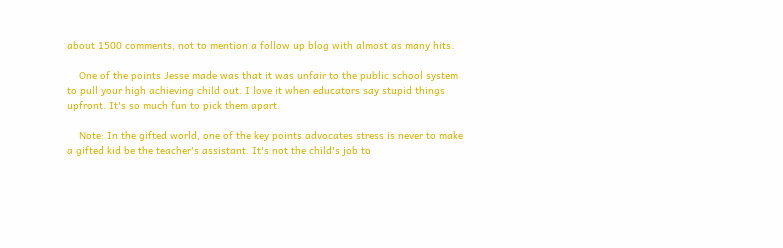about 1500 comments, not to mention a follow up blog with almost as many hits.

    One of the points Jesse made was that it was unfair to the public school system to pull your high achieving child out. I love it when educators say stupid things upfront. It's so much fun to pick them apart.

    Note: In the gifted world, one of the key points advocates stress is never to make a gifted kid be the teacher's assistant. It's not the child's job to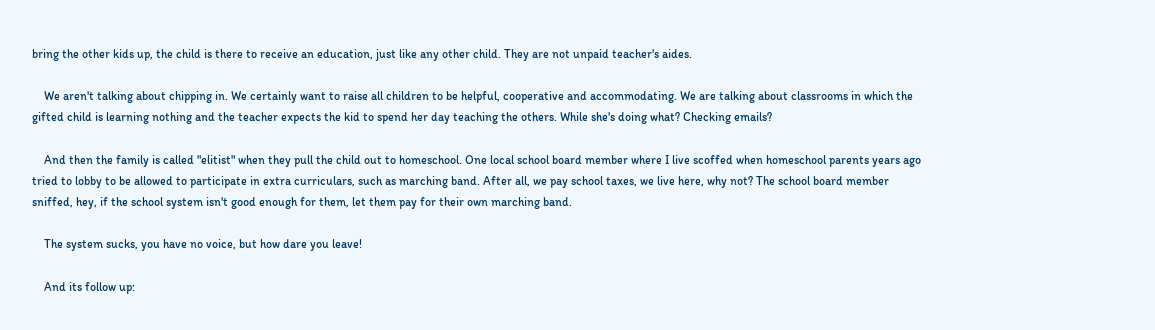bring the other kids up, the child is there to receive an education, just like any other child. They are not unpaid teacher's aides.

    We aren't talking about chipping in. We certainly want to raise all children to be helpful, cooperative and accommodating. We are talking about classrooms in which the gifted child is learning nothing and the teacher expects the kid to spend her day teaching the others. While she's doing what? Checking emails?

    And then the family is called "elitist" when they pull the child out to homeschool. One local school board member where I live scoffed when homeschool parents years ago tried to lobby to be allowed to participate in extra curriculars, such as marching band. After all, we pay school taxes, we live here, why not? The school board member sniffed, hey, if the school system isn't good enough for them, let them pay for their own marching band.

    The system sucks, you have no voice, but how dare you leave!

    And its follow up: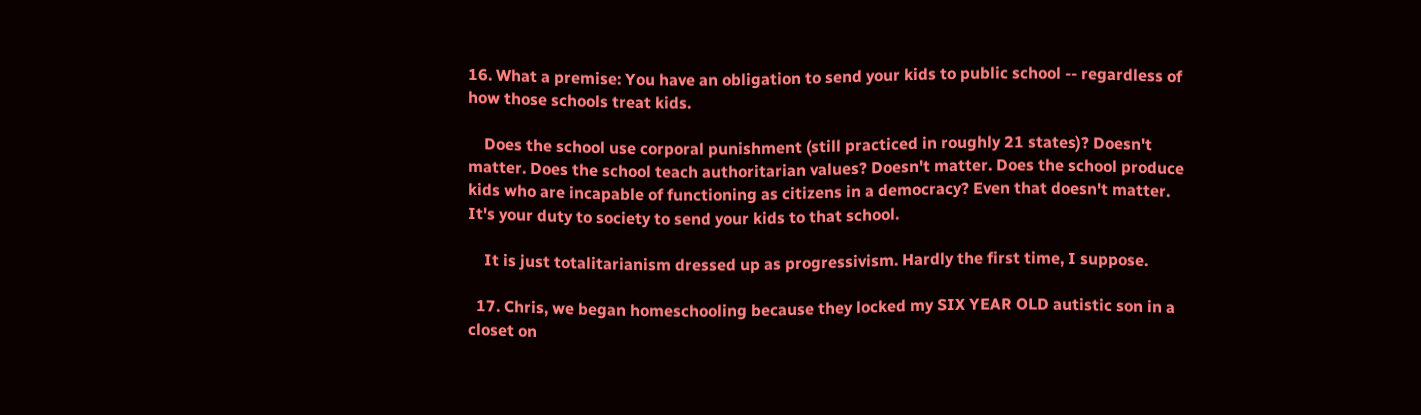16. What a premise: You have an obligation to send your kids to public school -- regardless of how those schools treat kids.

    Does the school use corporal punishment (still practiced in roughly 21 states)? Doesn't matter. Does the school teach authoritarian values? Doesn't matter. Does the school produce kids who are incapable of functioning as citizens in a democracy? Even that doesn't matter. It's your duty to society to send your kids to that school.

    It is just totalitarianism dressed up as progressivism. Hardly the first time, I suppose.

  17. Chris, we began homeschooling because they locked my SIX YEAR OLD autistic son in a closet on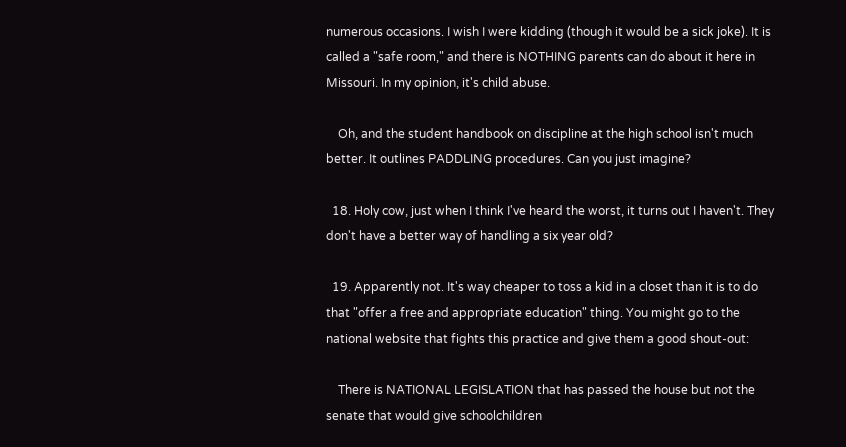numerous occasions. I wish I were kidding (though it would be a sick joke). It is called a "safe room," and there is NOTHING parents can do about it here in Missouri. In my opinion, it's child abuse.

    Oh, and the student handbook on discipline at the high school isn't much better. It outlines PADDLING procedures. Can you just imagine?

  18. Holy cow, just when I think I've heard the worst, it turns out I haven't. They don't have a better way of handling a six year old?

  19. Apparently not. It's way cheaper to toss a kid in a closet than it is to do that "offer a free and appropriate education" thing. You might go to the national website that fights this practice and give them a good shout-out:

    There is NATIONAL LEGISLATION that has passed the house but not the senate that would give schoolchildren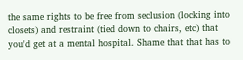the same rights to be free from seclusion (locking into closets) and restraint (tied down to chairs, etc) that you'd get at a mental hospital. Shame that that has to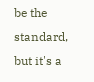be the standard, but it's a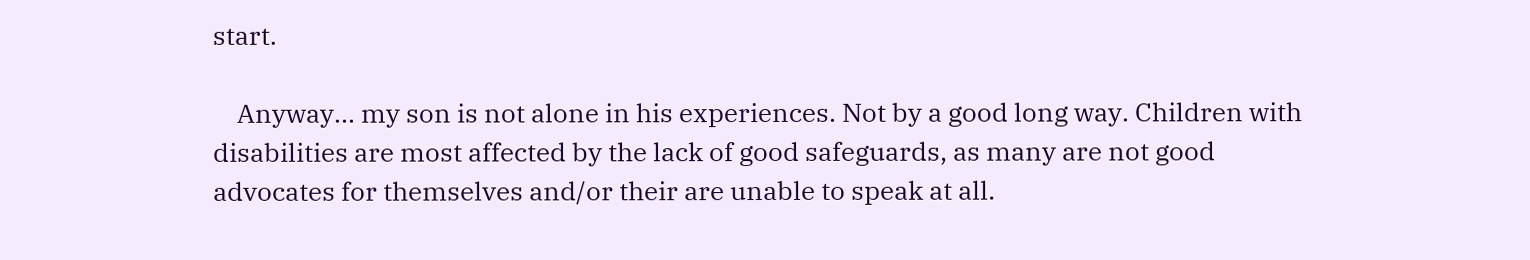start.

    Anyway... my son is not alone in his experiences. Not by a good long way. Children with disabilities are most affected by the lack of good safeguards, as many are not good advocates for themselves and/or their are unable to speak at all.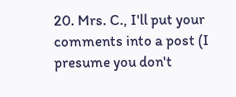20. Mrs. C., I'll put your comments into a post (I presume you don't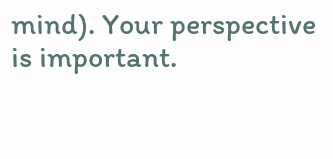mind). Your perspective is important.